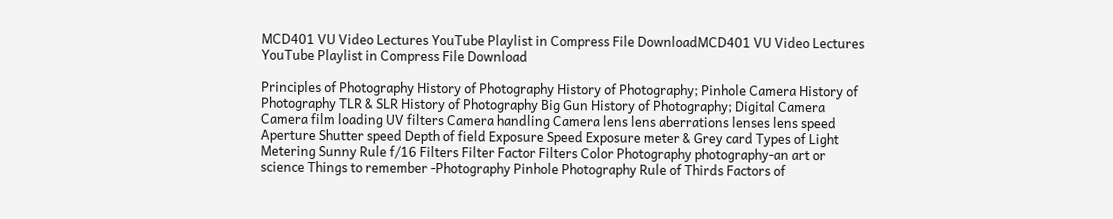MCD401 VU Video Lectures YouTube Playlist in Compress File DownloadMCD401 VU Video Lectures YouTube Playlist in Compress File Download

Principles of Photography History of Photography History of Photography; Pinhole Camera History of Photography TLR & SLR History of Photography Big Gun History of Photography; Digital Camera Camera film loading UV filters Camera handling Camera lens lens aberrations lenses lens speed Aperture Shutter speed Depth of field Exposure Speed Exposure meter & Grey card Types of Light Metering Sunny Rule f/16 Filters Filter Factor Filters Color Photography photography-an art or science Things to remember -Photography Pinhole Photography Rule of Thirds Factors of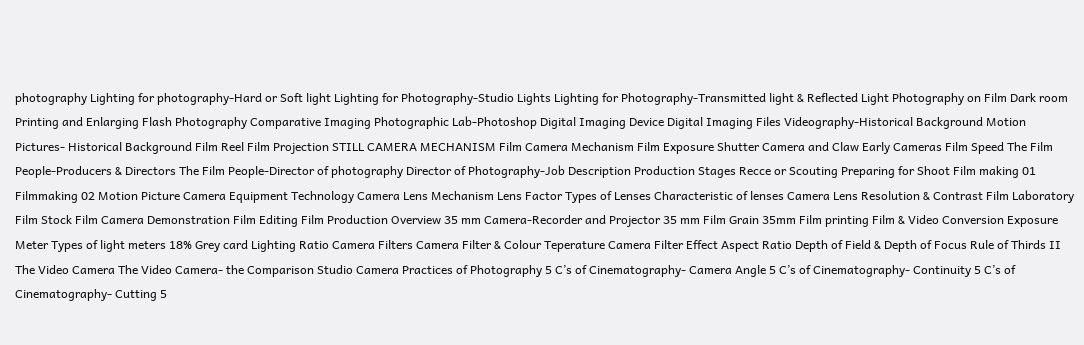photography Lighting for photography-Hard or Soft light Lighting for Photography-Studio Lights Lighting for Photography-Transmitted light & Reflected Light Photography on Film Dark room Printing and Enlarging Flash Photography Comparative Imaging Photographic Lab-Photoshop Digital Imaging Device Digital Imaging Files Videography-Historical Background Motion Pictures- Historical Background Film Reel Film Projection STILL CAMERA MECHANISM Film Camera Mechanism Film Exposure Shutter Camera and Claw Early Cameras Film Speed The Film People-Producers & Directors The Film People-Director of photography Director of Photography-Job Description Production Stages Recce or Scouting Preparing for Shoot Film making 01 Filmmaking 02 Motion Picture Camera Equipment Technology Camera Lens Mechanism Lens Factor Types of Lenses Characteristic of lenses Camera Lens Resolution & Contrast Film Laboratory Film Stock Film Camera Demonstration Film Editing Film Production Overview 35 mm Camera-Recorder and Projector 35 mm Film Grain 35mm Film printing Film & Video Conversion Exposure Meter Types of light meters 18% Grey card Lighting Ratio Camera Filters Camera Filter & Colour Teperature Camera Filter Effect Aspect Ratio Depth of Field & Depth of Focus Rule of Thirds II The Video Camera The Video Camera- the Comparison Studio Camera Practices of Photography 5 C’s of Cinematography- Camera Angle 5 C’s of Cinematography- Continuity 5 C’s of Cinematography- Cutting 5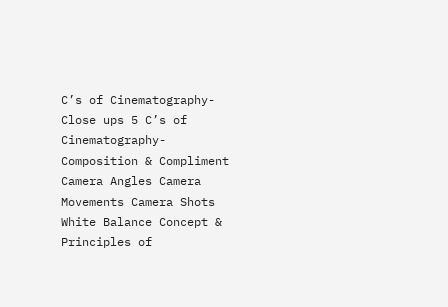C’s of Cinematography- Close ups 5 C’s of Cinematography- Composition & Compliment Camera Angles Camera Movements Camera Shots White Balance Concept & Principles of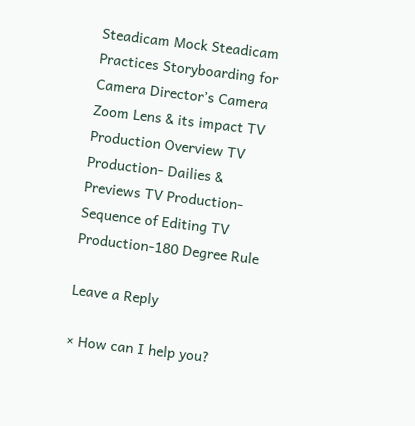Steadicam Mock Steadicam Practices Storyboarding for Camera Director’s Camera Zoom Lens & its impact TV Production Overview TV Production- Dailies & Previews TV Production- Sequence of Editing TV Production-180 Degree Rule

Leave a Reply

× How can I help you?